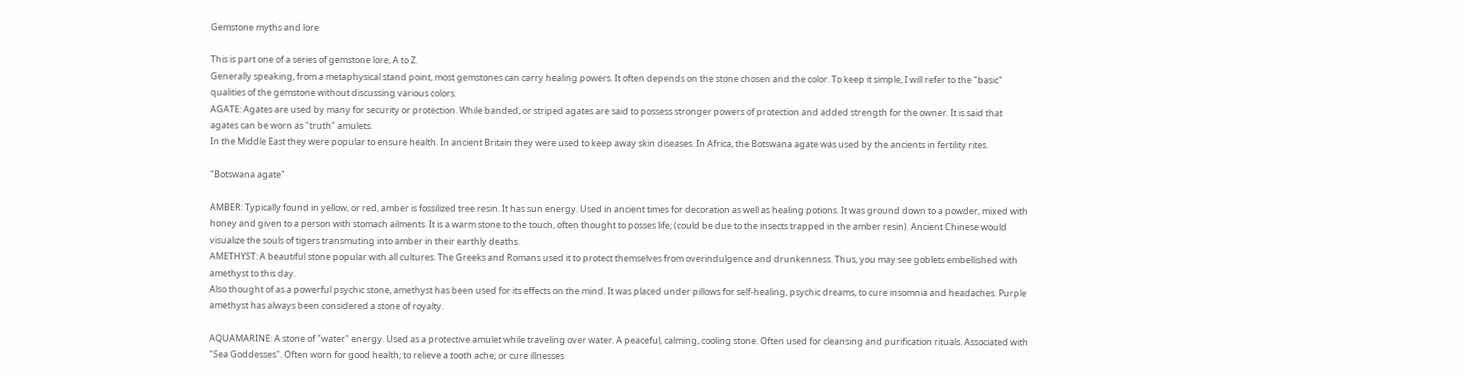Gemstone myths and lore

This is part one of a series of gemstone lore, A to Z.
Generally speaking, from a metaphysical stand point, most gemstones can carry healing powers. It often depends on the stone chosen and the color. To keep it simple, I will refer to the "basic" qualities of the gemstone without discussing various colors.
AGATE: Agates are used by many for security or protection. While banded, or striped agates are said to possess stronger powers of protection and added strength for the owner. It is said that agates can be worn as "truth" amulets.
In the Middle East they were popular to ensure health. In ancient Britain they were used to keep away skin diseases. In Africa, the Botswana agate was used by the ancients in fertility rites.

"Botswana agate"

AMBER: Typically found in yellow, or red, amber is fossilized tree resin. It has sun energy. Used in ancient times for decoration as well as healing potions. It was ground down to a powder, mixed with honey and given to a person with stomach ailments. It is a warm stone to the touch, often thought to posses life; (could be due to the insects trapped in the amber resin). Ancient Chinese would visualize the souls of tigers transmuting into amber in their earthly deaths.
AMETHYST: A beautiful stone popular with all cultures. The Greeks and Romans used it to protect themselves from overindulgence and drunkenness. Thus, you may see goblets embellished with amethyst to this day.
Also thought of as a powerful psychic stone, amethyst has been used for its effects on the mind. It was placed under pillows for self-healing, psychic dreams, to cure insomnia and headaches. Purple amethyst has always been considered a stone of royalty.

AQUAMARINE: A stone of "water" energy. Used as a protective amulet while traveling over water. A peaceful, calming, cooling stone. Often used for cleansing and purification rituals. Associated with "Sea Goddesses". Often worn for good health; to relieve a tooth ache; or cure illnesses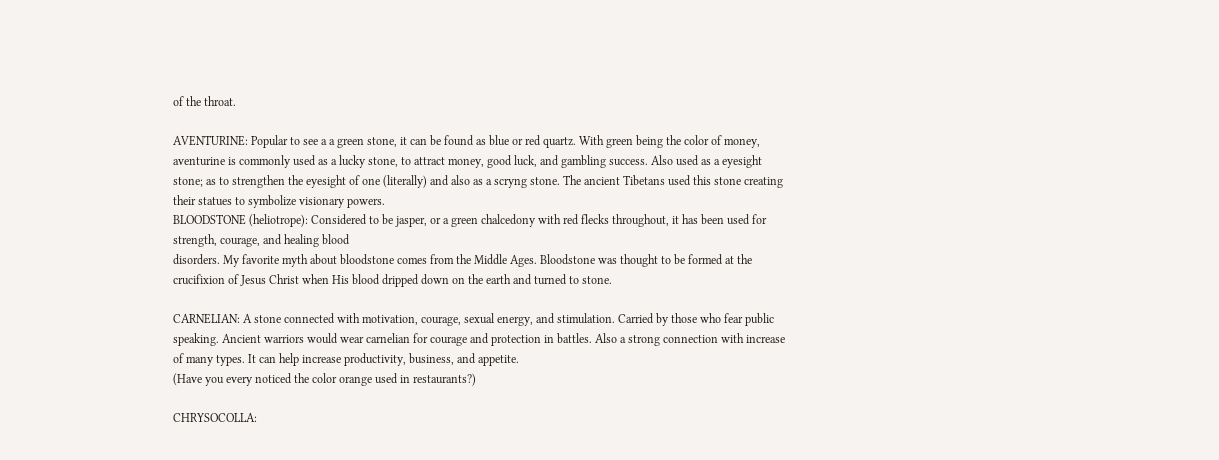of the throat.

AVENTURINE: Popular to see a a green stone, it can be found as blue or red quartz. With green being the color of money, aventurine is commonly used as a lucky stone, to attract money, good luck, and gambling success. Also used as a eyesight stone; as to strengthen the eyesight of one (literally) and also as a scryng stone. The ancient Tibetans used this stone creating their statues to symbolize visionary powers.
BLOODSTONE (heliotrope): Considered to be jasper, or a green chalcedony with red flecks throughout, it has been used for strength, courage, and healing blood
disorders. My favorite myth about bloodstone comes from the Middle Ages. Bloodstone was thought to be formed at the crucifixion of Jesus Christ when His blood dripped down on the earth and turned to stone.

CARNELIAN: A stone connected with motivation, courage, sexual energy, and stimulation. Carried by those who fear public speaking. Ancient warriors would wear carnelian for courage and protection in battles. Also a strong connection with increase of many types. It can help increase productivity, business, and appetite.
(Have you every noticed the color orange used in restaurants?)

CHRYSOCOLLA: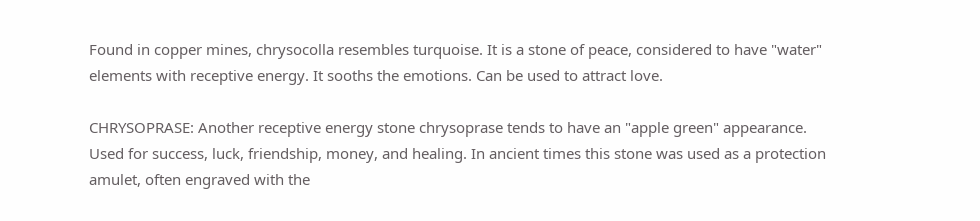Found in copper mines, chrysocolla resembles turquoise. It is a stone of peace, considered to have "water" elements with receptive energy. It sooths the emotions. Can be used to attract love.

CHRYSOPRASE: Another receptive energy stone chrysoprase tends to have an "apple green" appearance. Used for success, luck, friendship, money, and healing. In ancient times this stone was used as a protection amulet, often engraved with the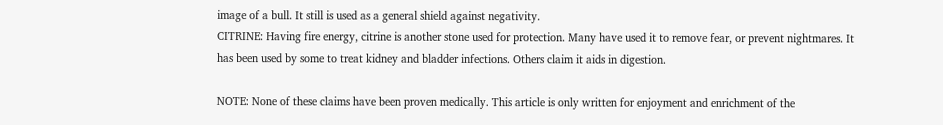image of a bull. It still is used as a general shield against negativity.
CITRINE: Having fire energy, citrine is another stone used for protection. Many have used it to remove fear, or prevent nightmares. It has been used by some to treat kidney and bladder infections. Others claim it aids in digestion.

NOTE: None of these claims have been proven medically. This article is only written for enjoyment and enrichment of the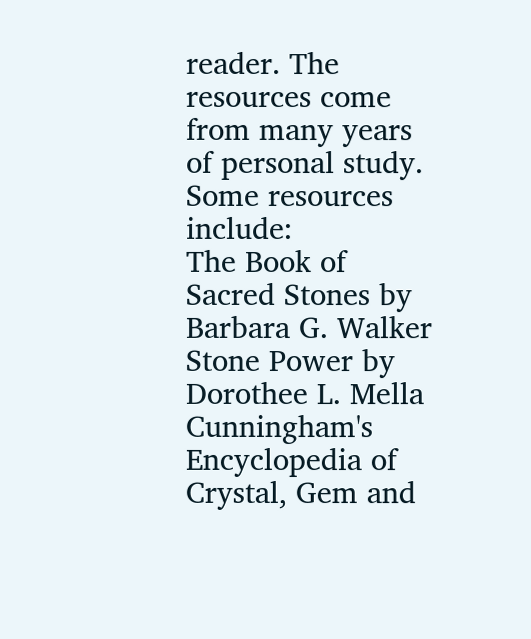reader. The resources come from many years of personal study. Some resources include:
The Book of Sacred Stones by Barbara G. Walker
Stone Power by Dorothee L. Mella
Cunningham's Encyclopedia of Crystal, Gem and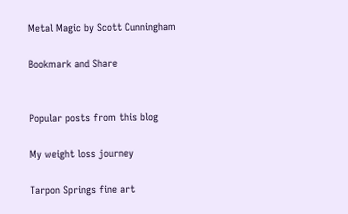Metal Magic by Scott Cunningham

Bookmark and Share


Popular posts from this blog

My weight loss journey

Tarpon Springs fine art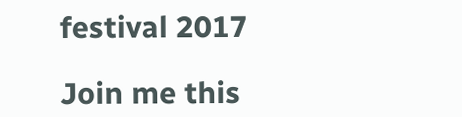festival 2017

Join me this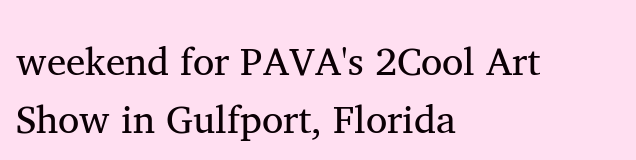weekend for PAVA's 2Cool Art Show in Gulfport, Florida